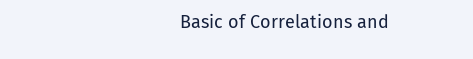Basic of Correlations and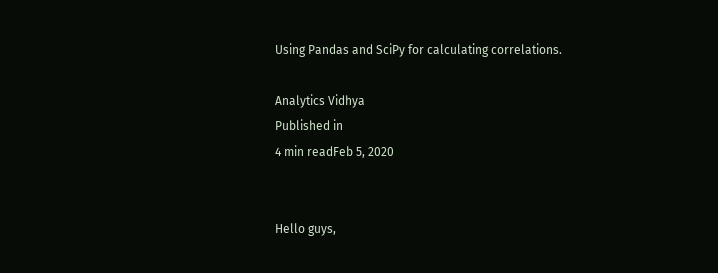Using Pandas and SciPy for calculating correlations.

Analytics Vidhya
Published in
4 min readFeb 5, 2020


Hello guys,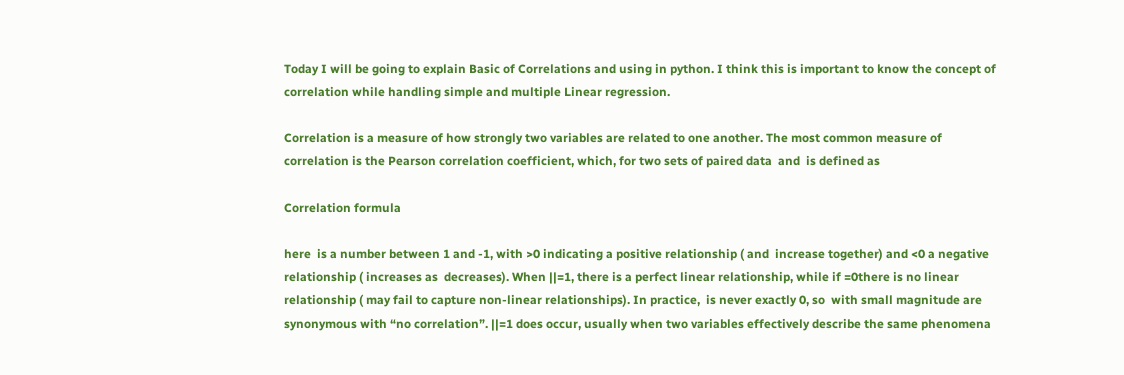Today I will be going to explain Basic of Correlations and using in python. I think this is important to know the concept of correlation while handling simple and multiple Linear regression.

Correlation is a measure of how strongly two variables are related to one another. The most common measure of correlation is the Pearson correlation coefficient, which, for two sets of paired data  and  is defined as

Correlation formula

here  is a number between 1 and -1, with >0 indicating a positive relationship ( and  increase together) and <0 a negative relationship ( increases as  decreases). When ||=1, there is a perfect linear relationship, while if =0there is no linear relationship ( may fail to capture non-linear relationships). In practice,  is never exactly 0, so  with small magnitude are synonymous with “no correlation”. ||=1 does occur, usually when two variables effectively describe the same phenomena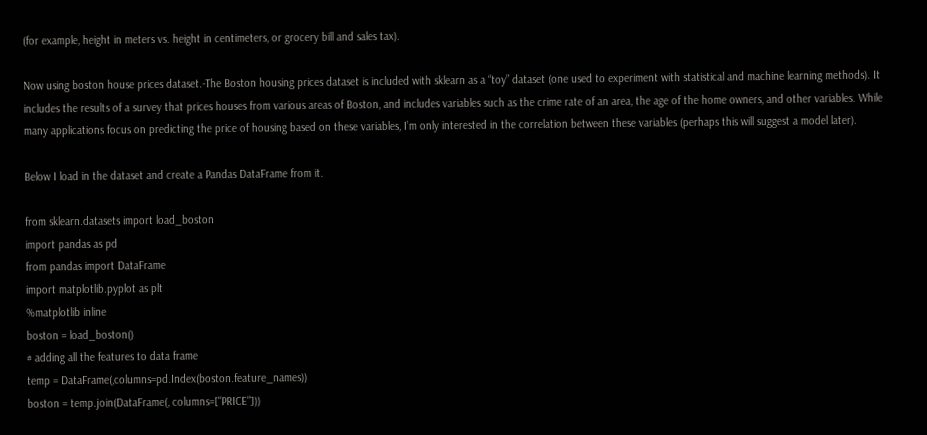(for example, height in meters vs. height in centimeters, or grocery bill and sales tax).

Now using boston house prices dataset.-The Boston housing prices dataset is included with sklearn as a “toy” dataset (one used to experiment with statistical and machine learning methods). It includes the results of a survey that prices houses from various areas of Boston, and includes variables such as the crime rate of an area, the age of the home owners, and other variables. While many applications focus on predicting the price of housing based on these variables, I’m only interested in the correlation between these variables (perhaps this will suggest a model later).

Below I load in the dataset and create a Pandas DataFrame from it.

from sklearn.datasets import load_boston
import pandas as pd
from pandas import DataFrame
import matplotlib.pyplot as plt
%matplotlib inline
boston = load_boston()
# adding all the features to data frame
temp = DataFrame(,columns=pd.Index(boston.feature_names))
boston = temp.join(DataFrame(, columns=["PRICE"]))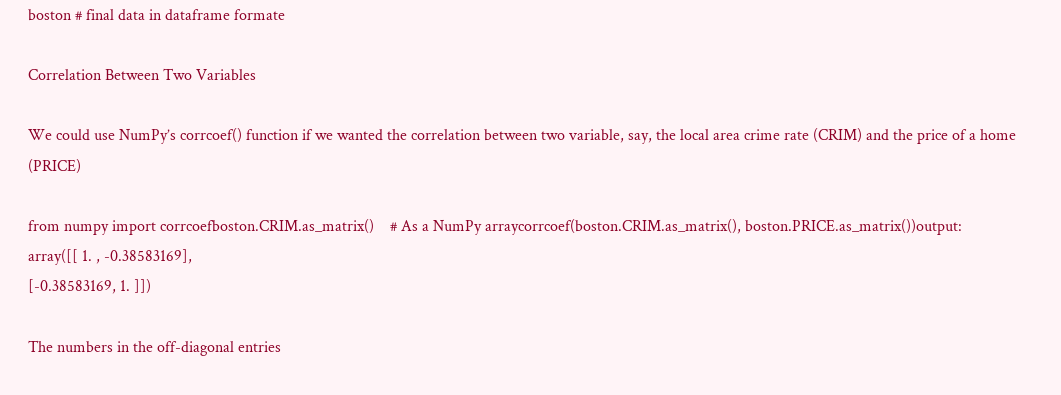boston # final data in dataframe formate

Correlation Between Two Variables

We could use NumPy’s corrcoef() function if we wanted the correlation between two variable, say, the local area crime rate (CRIM) and the price of a home (PRICE)

from numpy import corrcoefboston.CRIM.as_matrix()    # As a NumPy arraycorrcoef(boston.CRIM.as_matrix(), boston.PRICE.as_matrix())output:
array([[ 1. , -0.38583169],
[-0.38583169, 1. ]])

The numbers in the off-diagonal entries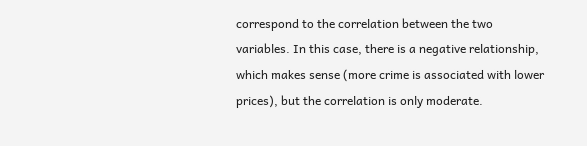correspond to the correlation between the two variables. In this case, there is a negative relationship, which makes sense (more crime is associated with lower prices), but the correlation is only moderate.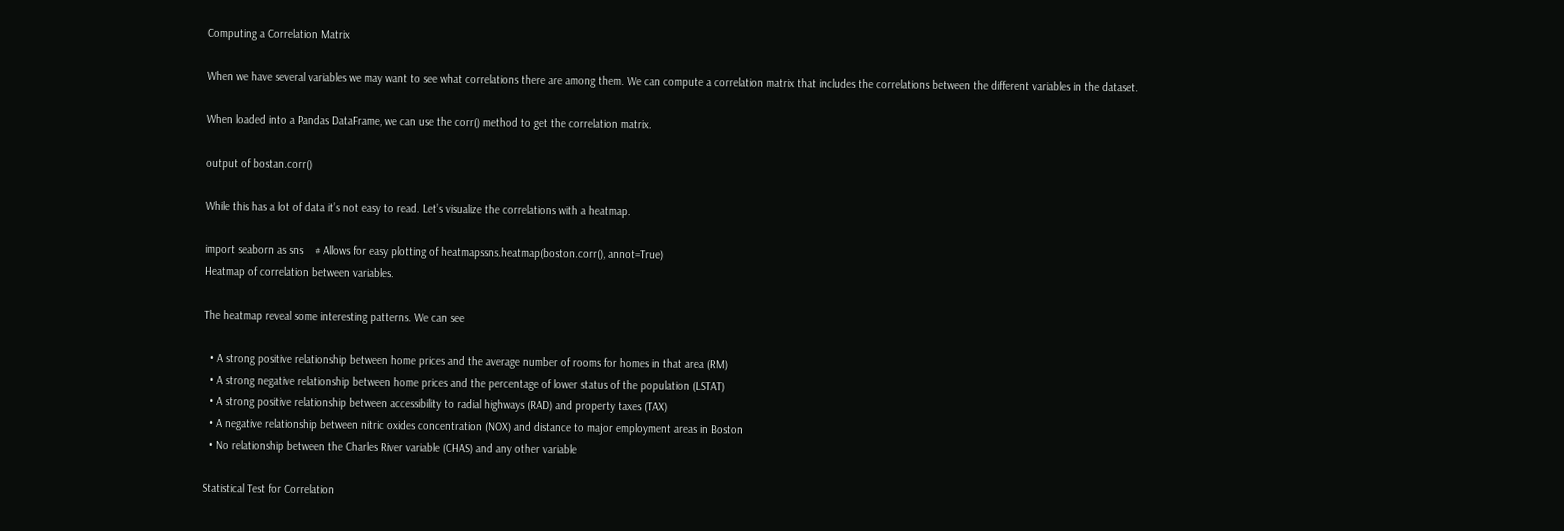Computing a Correlation Matrix

When we have several variables we may want to see what correlations there are among them. We can compute a correlation matrix that includes the correlations between the different variables in the dataset.

When loaded into a Pandas DataFrame, we can use the corr() method to get the correlation matrix.

output of bostan.corr()

While this has a lot of data it’s not easy to read. Let’s visualize the correlations with a heatmap.

import seaborn as sns    # Allows for easy plotting of heatmapssns.heatmap(boston.corr(), annot=True)
Heatmap of correlation between variables.

The heatmap reveal some interesting patterns. We can see

  • A strong positive relationship between home prices and the average number of rooms for homes in that area (RM)
  • A strong negative relationship between home prices and the percentage of lower status of the population (LSTAT)
  • A strong positive relationship between accessibility to radial highways (RAD) and property taxes (TAX)
  • A negative relationship between nitric oxides concentration (NOX) and distance to major employment areas in Boston
  • No relationship between the Charles River variable (CHAS) and any other variable

Statistical Test for Correlation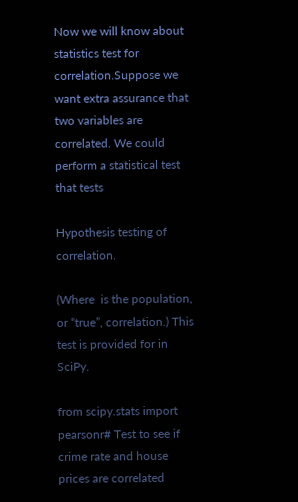Now we will know about statistics test for correlation.Suppose we want extra assurance that two variables are correlated. We could perform a statistical test that tests

Hypothesis testing of correlation.

(Where  is the population, or “true”, correlation.) This test is provided for in SciPy.

from scipy.stats import pearsonr# Test to see if crime rate and house prices are correlated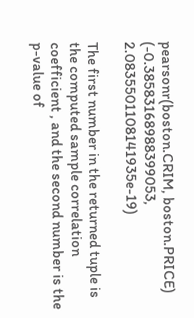pearsonr(boston.CRIM, boston.PRICE)
(-0.38583168988399053, 2.0835501108141935e-19)

The first number in the returned tuple is the computed sample correlation coefficient , and the second number is the p-value of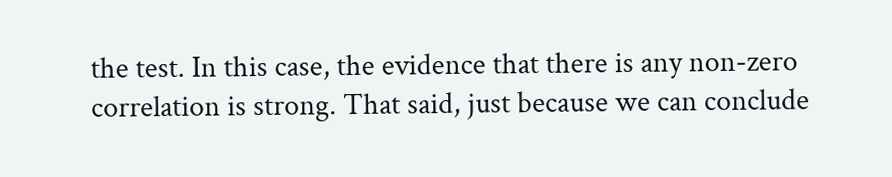the test. In this case, the evidence that there is any non-zero correlation is strong. That said, just because we can conclude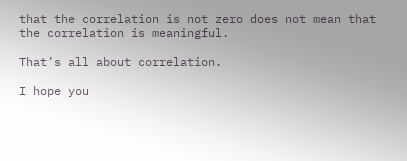that the correlation is not zero does not mean that the correlation is meaningful.

That’s all about correlation.

I hope you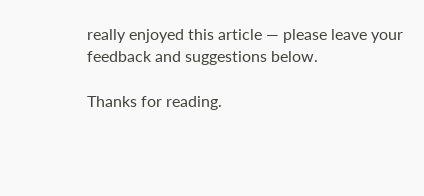really enjoyed this article — please leave your feedback and suggestions below.

Thanks for reading.